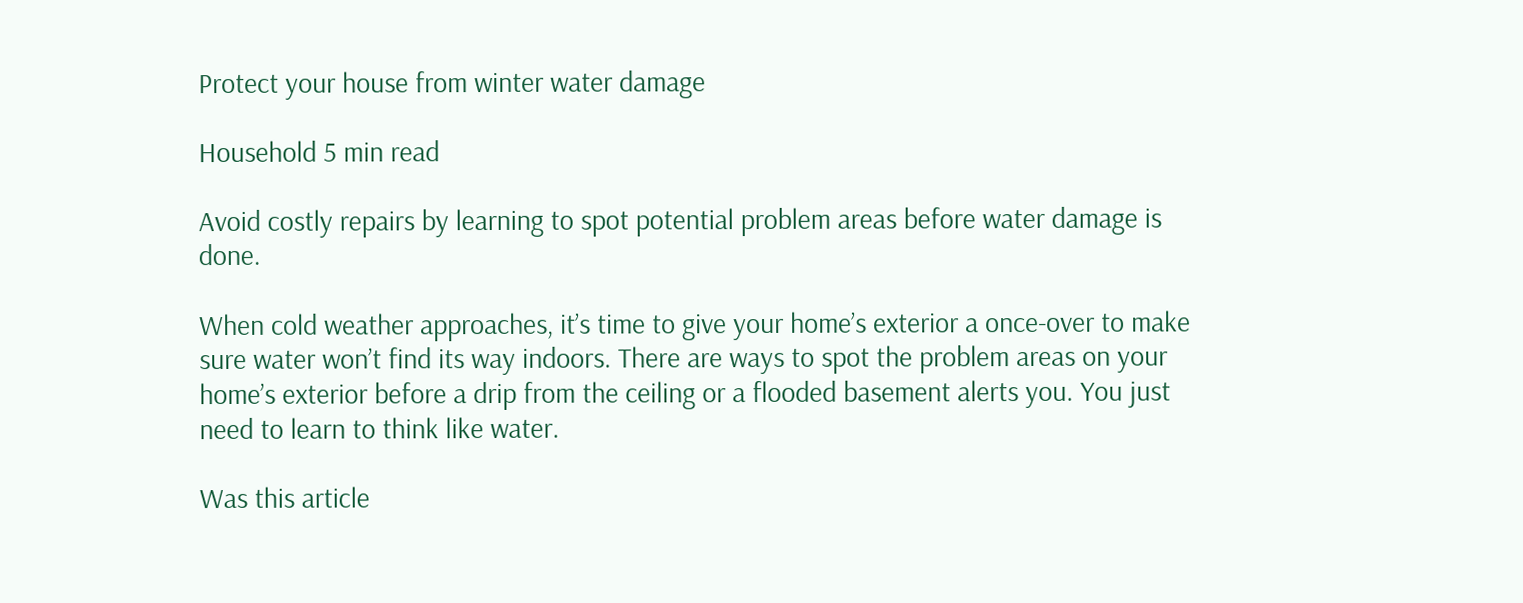Protect your house from winter water damage

Household 5 min read

Avoid costly repairs by learning to spot potential problem areas before water damage is done.

When cold weather approaches, it’s time to give your home’s exterior a once-over to make sure water won’t find its way indoors. There are ways to spot the problem areas on your home’s exterior before a drip from the ceiling or a flooded basement alerts you. You just need to learn to think like water.

Was this article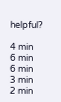helpful?

4 min
6 min
6 min
3 min
2 min